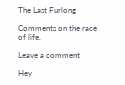The Last Furlong

Comments on the race of life.

Leave a comment

Hey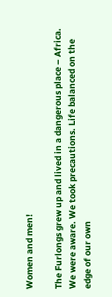Women and men!

The Furlongs grew up and lived in a dangerous place – Africa. We were aware. We took precautions. Life balanced on the edge of our own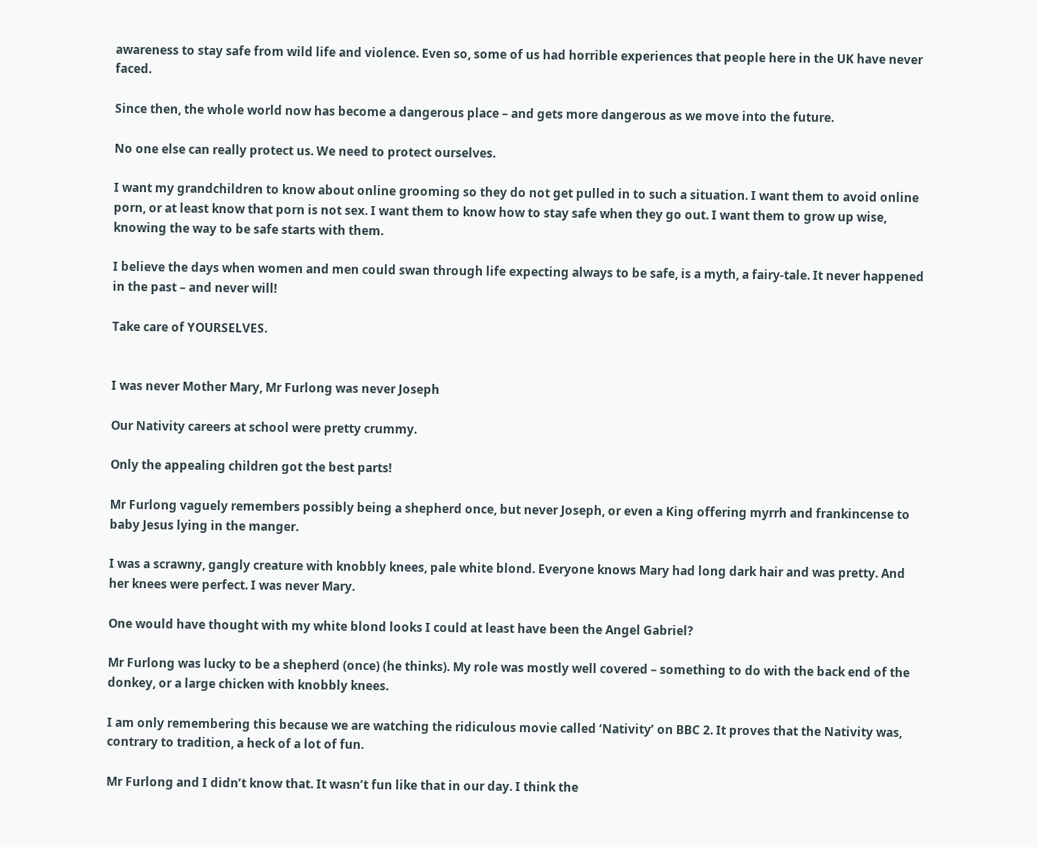awareness to stay safe from wild life and violence. Even so, some of us had horrible experiences that people here in the UK have never faced.

Since then, the whole world now has become a dangerous place – and gets more dangerous as we move into the future.

No one else can really protect us. We need to protect ourselves.

I want my grandchildren to know about online grooming so they do not get pulled in to such a situation. I want them to avoid online porn, or at least know that porn is not sex. I want them to know how to stay safe when they go out. I want them to grow up wise, knowing the way to be safe starts with them.

I believe the days when women and men could swan through life expecting always to be safe, is a myth, a fairy-tale. It never happened in the past – and never will!

Take care of YOURSELVES.


I was never Mother Mary, Mr Furlong was never Joseph

Our Nativity careers at school were pretty crummy.

Only the appealing children got the best parts!

Mr Furlong vaguely remembers possibly being a shepherd once, but never Joseph, or even a King offering myrrh and frankincense to baby Jesus lying in the manger.

I was a scrawny, gangly creature with knobbly knees, pale white blond. Everyone knows Mary had long dark hair and was pretty. And her knees were perfect. I was never Mary.

One would have thought with my white blond looks I could at least have been the Angel Gabriel?

Mr Furlong was lucky to be a shepherd (once) (he thinks). My role was mostly well covered – something to do with the back end of the donkey, or a large chicken with knobbly knees.

I am only remembering this because we are watching the ridiculous movie called ‘Nativity’ on BBC 2. It proves that the Nativity was, contrary to tradition, a heck of a lot of fun.

Mr Furlong and I didn’t know that. It wasn’t fun like that in our day. I think the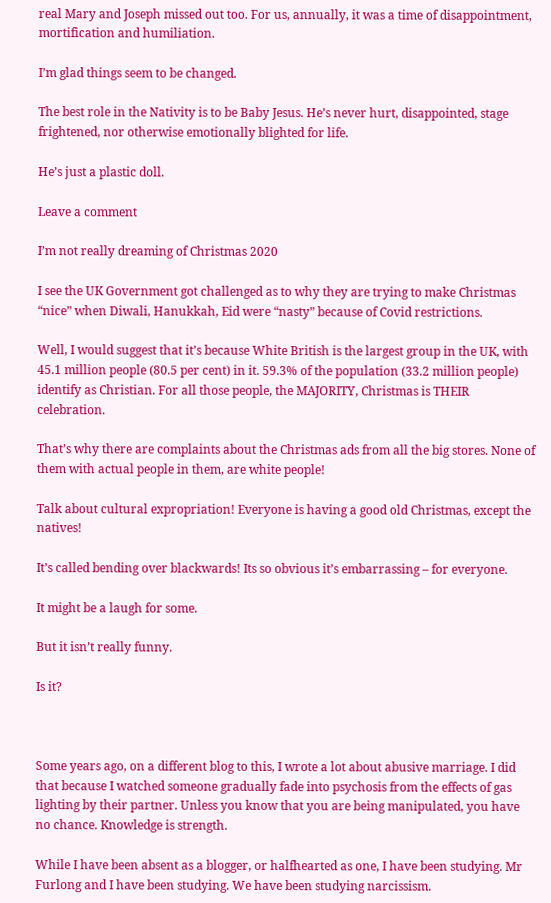real Mary and Joseph missed out too. For us, annually, it was a time of disappointment, mortification and humiliation.

I’m glad things seem to be changed.

The best role in the Nativity is to be Baby Jesus. He’s never hurt, disappointed, stage frightened, nor otherwise emotionally blighted for life.

He’s just a plastic doll.

Leave a comment

I’m not really dreaming of Christmas 2020

I see the UK Government got challenged as to why they are trying to make Christmas “nice” when Diwali, Hanukkah, Eid were “nasty” because of Covid restrictions.

Well, I would suggest that it’s because White British is the largest group in the UK, with 45.1 million people (80.5 per cent) in it. 59.3% of the population (33.2 million people) identify as Christian. For all those people, the MAJORITY, Christmas is THEIR celebration.

That’s why there are complaints about the Christmas ads from all the big stores. None of them with actual people in them, are white people!

Talk about cultural expropriation! Everyone is having a good old Christmas, except the natives!

It’s called bending over blackwards! Its so obvious it’s embarrassing – for everyone.

It might be a laugh for some.

But it isn’t really funny.

Is it?



Some years ago, on a different blog to this, I wrote a lot about abusive marriage. I did that because I watched someone gradually fade into psychosis from the effects of gas lighting by their partner. Unless you know that you are being manipulated, you have no chance. Knowledge is strength.

While I have been absent as a blogger, or halfhearted as one, I have been studying. Mr Furlong and I have been studying. We have been studying narcissism.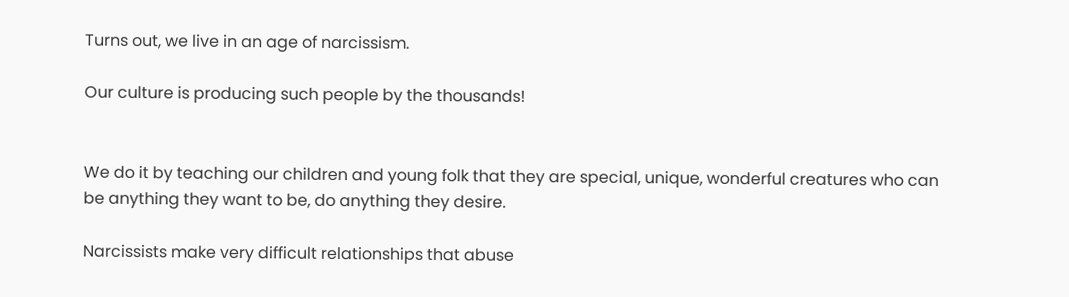Turns out, we live in an age of narcissism.

Our culture is producing such people by the thousands!


We do it by teaching our children and young folk that they are special, unique, wonderful creatures who can be anything they want to be, do anything they desire.

Narcissists make very difficult relationships that abuse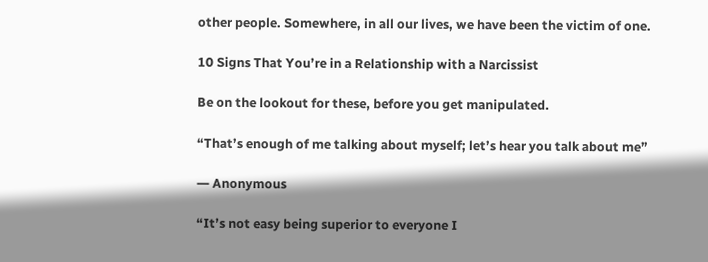other people. Somewhere, in all our lives, we have been the victim of one.

10 Signs That You’re in a Relationship with a Narcissist

Be on the lookout for these, before you get manipulated.

“That’s enough of me talking about myself; let’s hear you talk about me”

― Anonymous

“It’s not easy being superior to everyone I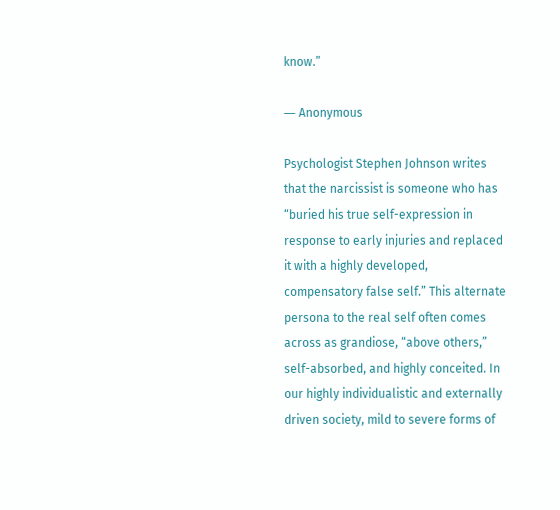know.”

― Anonymous

Psychologist Stephen Johnson writes that the narcissist is someone who has “buried his true self-expression in response to early injuries and replaced it with a highly developed, compensatory false self.” This alternate persona to the real self often comes across as grandiose, “above others,” self-absorbed, and highly conceited. In our highly individualistic and externally driven society, mild to severe forms of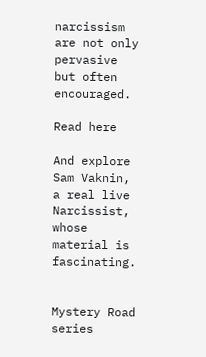narcissism are not only pervasive but often encouraged.

Read here

And explore Sam Vaknin, a real live Narcissist, whose material is fascinating.


Mystery Road series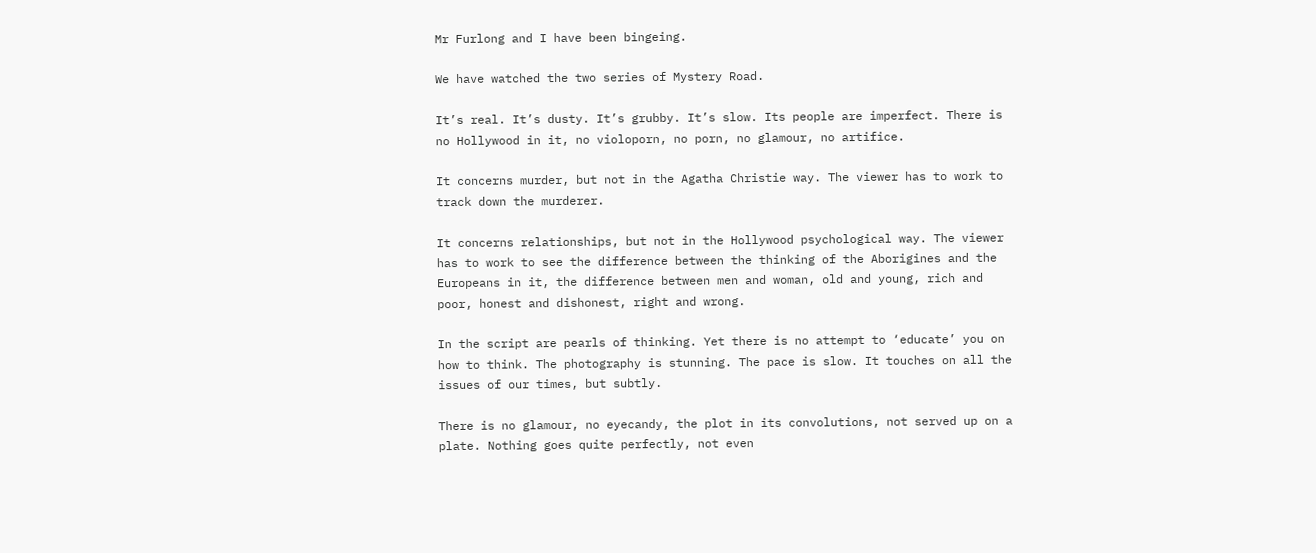Mr Furlong and I have been bingeing.

We have watched the two series of Mystery Road.

It’s real. It’s dusty. It’s grubby. It’s slow. Its people are imperfect. There is no Hollywood in it, no violoporn, no porn, no glamour, no artifice.

It concerns murder, but not in the Agatha Christie way. The viewer has to work to track down the murderer.

It concerns relationships, but not in the Hollywood psychological way. The viewer has to work to see the difference between the thinking of the Aborigines and the Europeans in it, the difference between men and woman, old and young, rich and poor, honest and dishonest, right and wrong.

In the script are pearls of thinking. Yet there is no attempt to ‘educate’ you on how to think. The photography is stunning. The pace is slow. It touches on all the issues of our times, but subtly.

There is no glamour, no eyecandy, the plot in its convolutions, not served up on a plate. Nothing goes quite perfectly, not even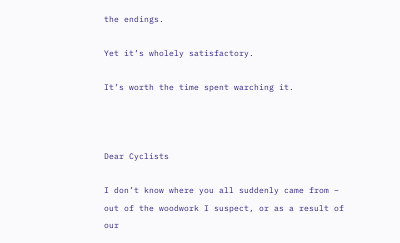the endings.

Yet it’s wholely satisfactory.

It’s worth the time spent warching it.



Dear Cyclists

I don’t know where you all suddenly came from – out of the woodwork I suspect, or as a result of our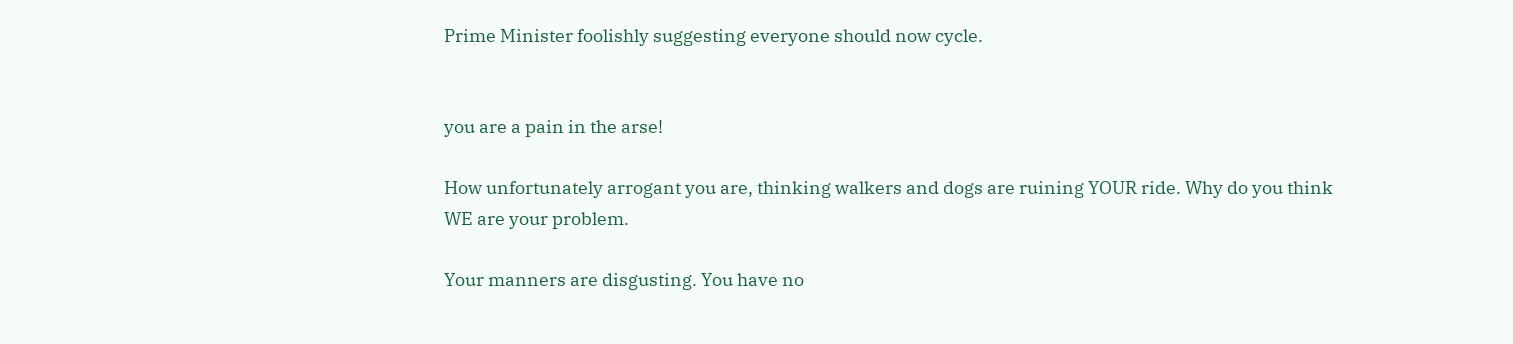Prime Minister foolishly suggesting everyone should now cycle.


you are a pain in the arse!

How unfortunately arrogant you are, thinking walkers and dogs are ruining YOUR ride. Why do you think WE are your problem.

Your manners are disgusting. You have no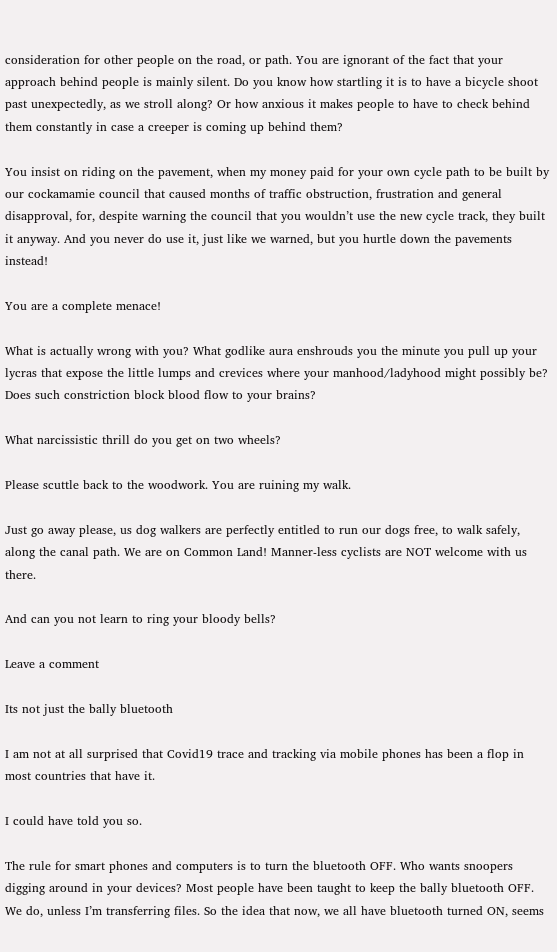consideration for other people on the road, or path. You are ignorant of the fact that your approach behind people is mainly silent. Do you know how startling it is to have a bicycle shoot past unexpectedly, as we stroll along? Or how anxious it makes people to have to check behind them constantly in case a creeper is coming up behind them?

You insist on riding on the pavement, when my money paid for your own cycle path to be built by our cockamamie council that caused months of traffic obstruction, frustration and general disapproval, for, despite warning the council that you wouldn’t use the new cycle track, they built it anyway. And you never do use it, just like we warned, but you hurtle down the pavements instead!

You are a complete menace!

What is actually wrong with you? What godlike aura enshrouds you the minute you pull up your lycras that expose the little lumps and crevices where your manhood/ladyhood might possibly be? Does such constriction block blood flow to your brains?

What narcissistic thrill do you get on two wheels?

Please scuttle back to the woodwork. You are ruining my walk.

Just go away please, us dog walkers are perfectly entitled to run our dogs free, to walk safely, along the canal path. We are on Common Land! Manner-less cyclists are NOT welcome with us there.

And can you not learn to ring your bloody bells?

Leave a comment

Its not just the bally bluetooth

I am not at all surprised that Covid19 trace and tracking via mobile phones has been a flop in most countries that have it.

I could have told you so.

The rule for smart phones and computers is to turn the bluetooth OFF. Who wants snoopers digging around in your devices? Most people have been taught to keep the bally bluetooth OFF. We do, unless I’m transferring files. So the idea that now, we all have bluetooth turned ON, seems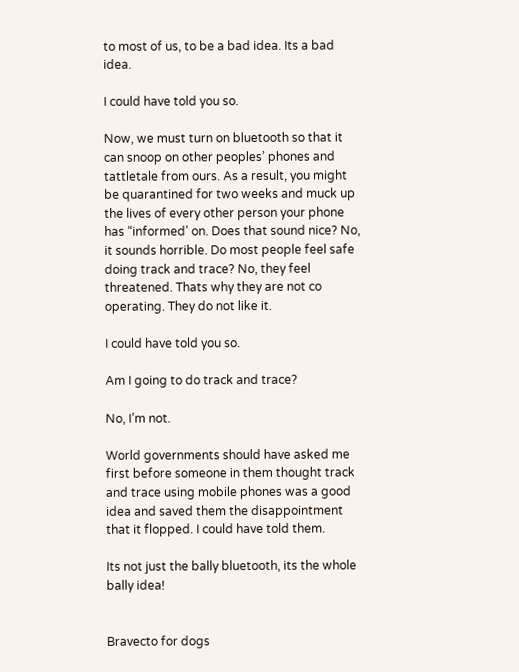to most of us, to be a bad idea. Its a bad idea.

I could have told you so.

Now, we must turn on bluetooth so that it can snoop on other peoples’ phones and tattletale from ours. As a result, you might be quarantined for two weeks and muck up the lives of every other person your phone has “informed’ on. Does that sound nice? No, it sounds horrible. Do most people feel safe doing track and trace? No, they feel threatened. Thats why they are not co operating. They do not like it.

I could have told you so.

Am I going to do track and trace?

No, I’m not.

World governments should have asked me first before someone in them thought track and trace using mobile phones was a good idea and saved them the disappointment that it flopped. I could have told them.

Its not just the bally bluetooth, its the whole bally idea!


Bravecto for dogs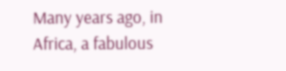Many years ago, in Africa, a fabulous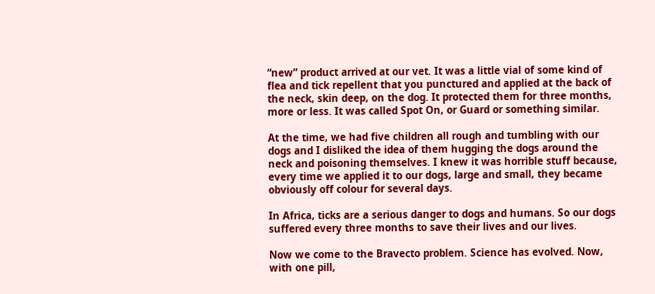“new” product arrived at our vet. It was a little vial of some kind of flea and tick repellent that you punctured and applied at the back of the neck, skin deep, on the dog. It protected them for three months, more or less. It was called Spot On, or Guard or something similar.

At the time, we had five children all rough and tumbling with our dogs and I disliked the idea of them hugging the dogs around the neck and poisoning themselves. I knew it was horrible stuff because, every time we applied it to our dogs, large and small, they became obviously off colour for several days.

In Africa, ticks are a serious danger to dogs and humans. So our dogs suffered every three months to save their lives and our lives.

Now we come to the Bravecto problem. Science has evolved. Now, with one pill,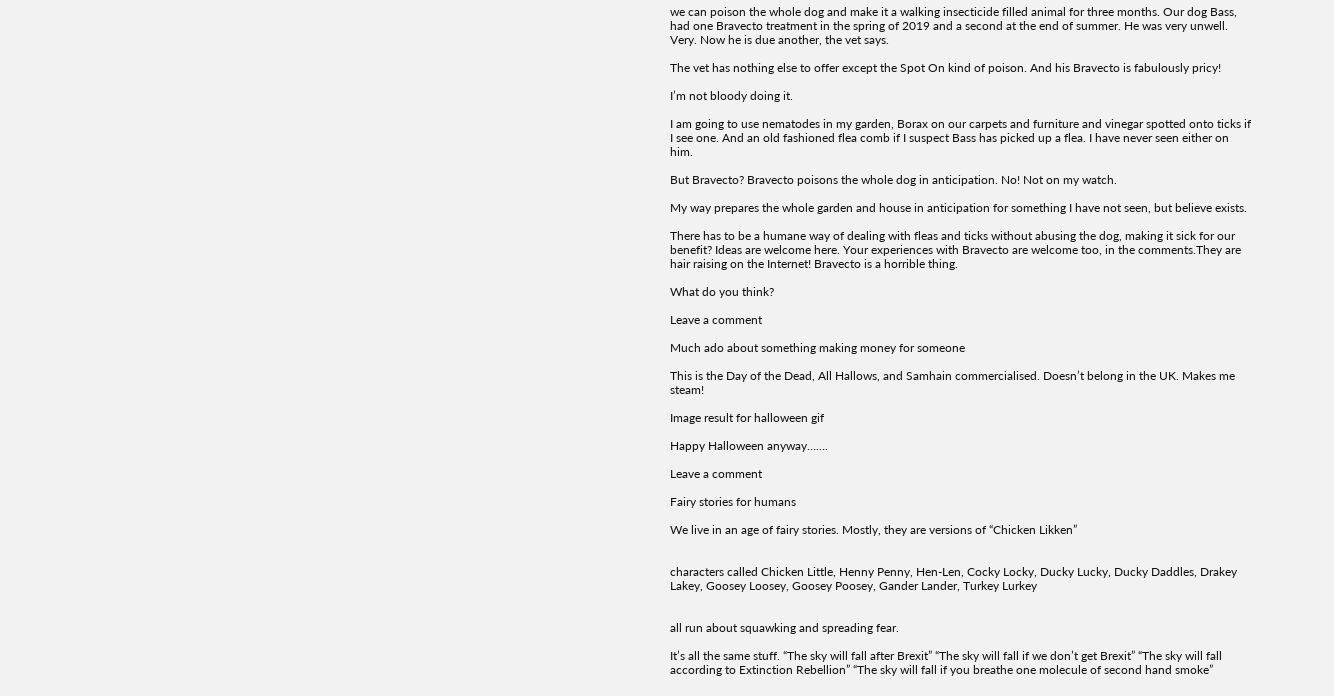we can poison the whole dog and make it a walking insecticide filled animal for three months. Our dog Bass, had one Bravecto treatment in the spring of 2019 and a second at the end of summer. He was very unwell. Very. Now he is due another, the vet says.

The vet has nothing else to offer except the Spot On kind of poison. And his Bravecto is fabulously pricy!

I’m not bloody doing it.

I am going to use nematodes in my garden, Borax on our carpets and furniture and vinegar spotted onto ticks if I see one. And an old fashioned flea comb if I suspect Bass has picked up a flea. I have never seen either on him.

But Bravecto? Bravecto poisons the whole dog in anticipation. No! Not on my watch.

My way prepares the whole garden and house in anticipation for something I have not seen, but believe exists.

There has to be a humane way of dealing with fleas and ticks without abusing the dog, making it sick for our benefit? Ideas are welcome here. Your experiences with Bravecto are welcome too, in the comments.They are hair raising on the Internet! Bravecto is a horrible thing.

What do you think?

Leave a comment

Much ado about something making money for someone

This is the Day of the Dead, All Hallows, and Samhain commercialised. Doesn’t belong in the UK. Makes me steam!

Image result for halloween gif

Happy Halloween anyway…….

Leave a comment

Fairy stories for humans

We live in an age of fairy stories. Mostly, they are versions of “Chicken Likken”


characters called Chicken Little, Henny Penny, Hen-Len, Cocky Locky, Ducky Lucky, Ducky Daddles, Drakey Lakey, Goosey Loosey, Goosey Poosey, Gander Lander, Turkey Lurkey


all run about squawking and spreading fear.

It’s all the same stuff. “The sky will fall after Brexit” “The sky will fall if we don’t get Brexit” “The sky will fall according to Extinction Rebellion” “The sky will fall if you breathe one molecule of second hand smoke”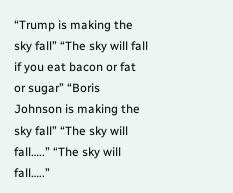“Trump is making the sky fall” “The sky will fall if you eat bacon or fat or sugar” “Boris Johnson is making the sky fall” “The sky will fall…..” “The sky will fall…..”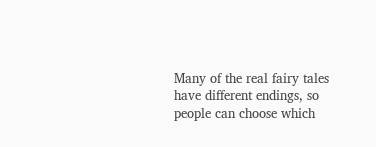Many of the real fairy tales have different endings, so people can choose which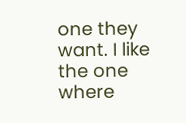one they want. I like the one where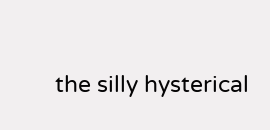the silly hysterical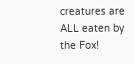creatures are ALL eaten by the Fox!